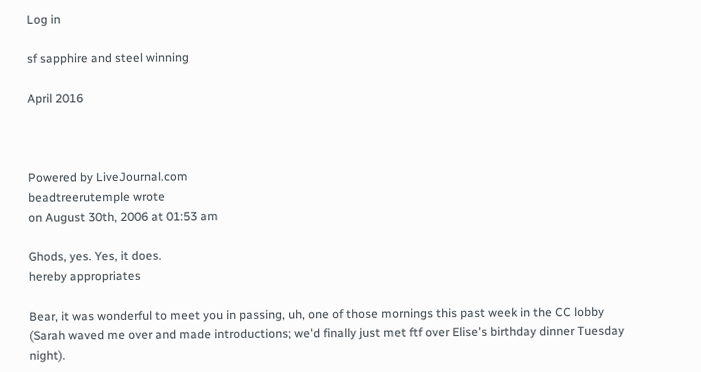Log in

sf sapphire and steel winning

April 2016



Powered by LiveJournal.com
beadtreerutemple wrote
on August 30th, 2006 at 01:53 am

Ghods, yes. Yes, it does.
hereby appropriates

Bear, it was wonderful to meet you in passing, uh, one of those mornings this past week in the CC lobby (Sarah waved me over and made introductions; we'd finally just met ftf over Elise's birthday dinner Tuesday night).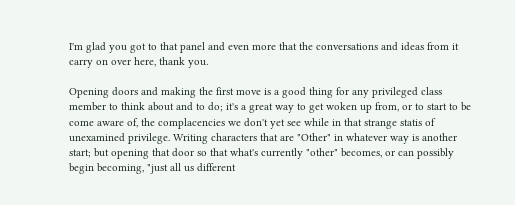I'm glad you got to that panel and even more that the conversations and ideas from it carry on over here, thank you.

Opening doors and making the first move is a good thing for any privileged class member to think about and to do; it's a great way to get woken up from, or to start to be come aware of, the complacencies we don't yet see while in that strange statis of unexamined privilege. Writing characters that are "Other" in whatever way is another start; but opening that door so that what's currently "other" becomes, or can possibly begin becoming, "just all us different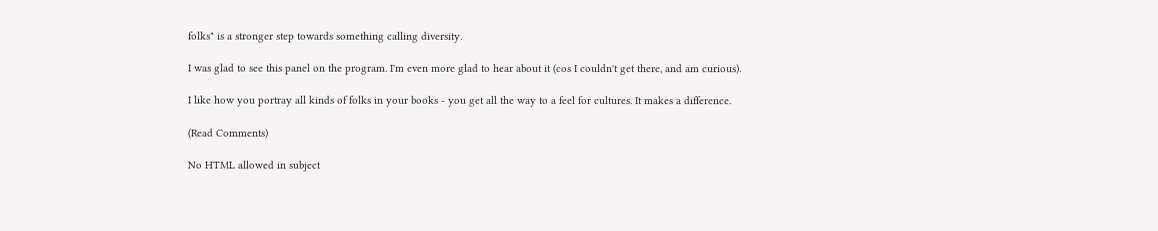folks" is a stronger step towards something calling diversity.

I was glad to see this panel on the program. I'm even more glad to hear about it (cos I couldn't get there, and am curious).

I like how you portray all kinds of folks in your books - you get all the way to a feel for cultures. It makes a difference.

(Read Comments)

No HTML allowed in subject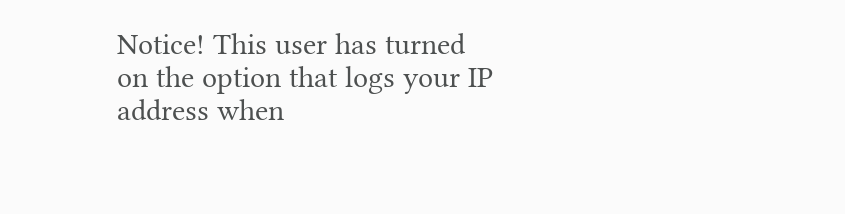Notice! This user has turned on the option that logs your IP address when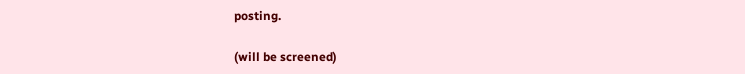posting.

(will be screened)